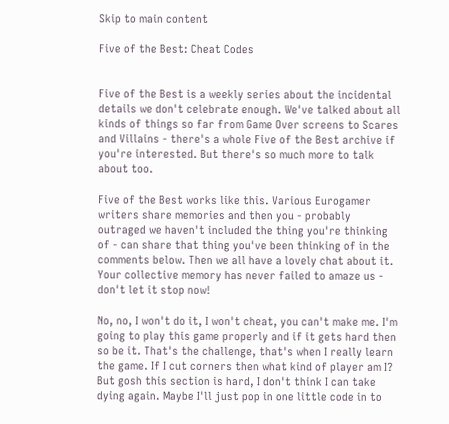Skip to main content

Five of the Best: Cheat Codes


Five of the Best is a weekly series about the incidental details we don't celebrate enough. We've talked about all kinds of things so far from Game Over screens to Scares and Villains - there's a whole Five of the Best archive if you're interested. But there's so much more to talk about too.

Five of the Best works like this. Various Eurogamer writers share memories and then you - probably outraged we haven't included the thing you're thinking of - can share that thing you've been thinking of in the comments below. Then we all have a lovely chat about it. Your collective memory has never failed to amaze us - don't let it stop now!

No, no, I won't do it, I won't cheat, you can't make me. I'm going to play this game properly and if it gets hard then so be it. That's the challenge, that's when I really learn the game. If I cut corners then what kind of player am I? But gosh this section is hard, I don't think I can take dying again. Maybe I'll just pop in one little code in to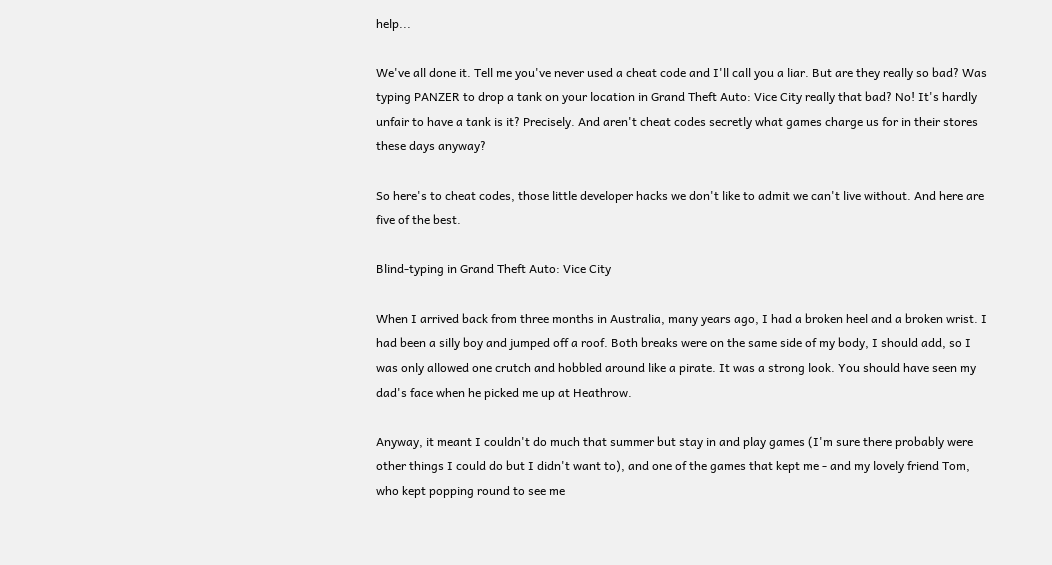help...

We've all done it. Tell me you've never used a cheat code and I'll call you a liar. But are they really so bad? Was typing PANZER to drop a tank on your location in Grand Theft Auto: Vice City really that bad? No! It's hardly unfair to have a tank is it? Precisely. And aren't cheat codes secretly what games charge us for in their stores these days anyway?

So here's to cheat codes, those little developer hacks we don't like to admit we can't live without. And here are five of the best.

Blind-typing in Grand Theft Auto: Vice City

When I arrived back from three months in Australia, many years ago, I had a broken heel and a broken wrist. I had been a silly boy and jumped off a roof. Both breaks were on the same side of my body, I should add, so I was only allowed one crutch and hobbled around like a pirate. It was a strong look. You should have seen my dad's face when he picked me up at Heathrow.

Anyway, it meant I couldn't do much that summer but stay in and play games (I'm sure there probably were other things I could do but I didn't want to), and one of the games that kept me - and my lovely friend Tom, who kept popping round to see me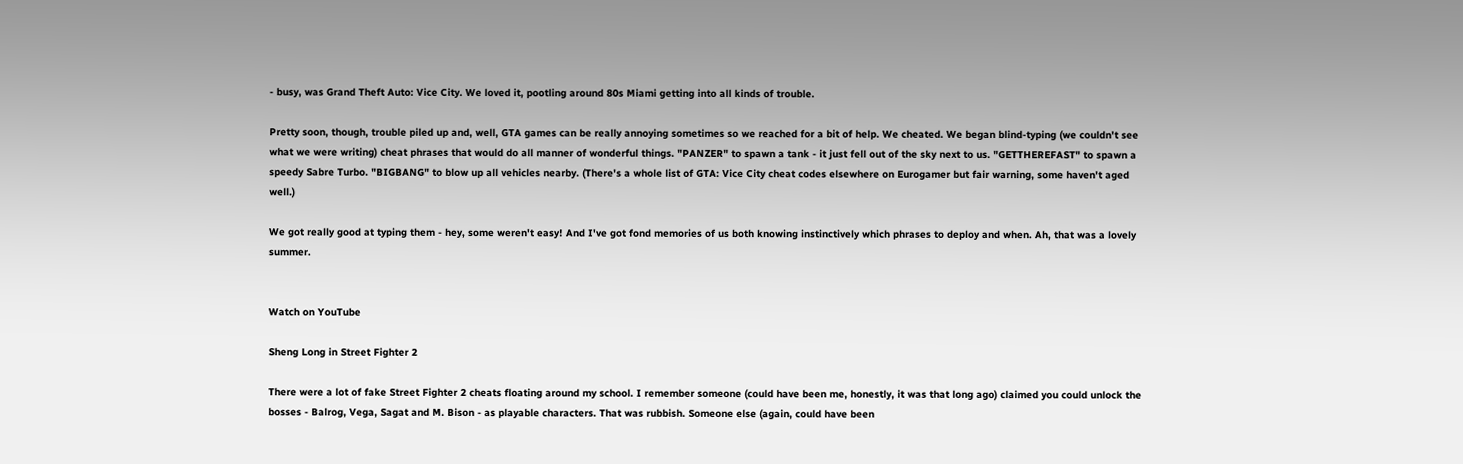- busy, was Grand Theft Auto: Vice City. We loved it, pootling around 80s Miami getting into all kinds of trouble.

Pretty soon, though, trouble piled up and, well, GTA games can be really annoying sometimes so we reached for a bit of help. We cheated. We began blind-typing (we couldn't see what we were writing) cheat phrases that would do all manner of wonderful things. "PANZER" to spawn a tank - it just fell out of the sky next to us. "GETTHEREFAST" to spawn a speedy Sabre Turbo. "BIGBANG" to blow up all vehicles nearby. (There's a whole list of GTA: Vice City cheat codes elsewhere on Eurogamer but fair warning, some haven't aged well.)

We got really good at typing them - hey, some weren't easy! And I've got fond memories of us both knowing instinctively which phrases to deploy and when. Ah, that was a lovely summer.


Watch on YouTube

Sheng Long in Street Fighter 2

There were a lot of fake Street Fighter 2 cheats floating around my school. I remember someone (could have been me, honestly, it was that long ago) claimed you could unlock the bosses - Balrog, Vega, Sagat and M. Bison - as playable characters. That was rubbish. Someone else (again, could have been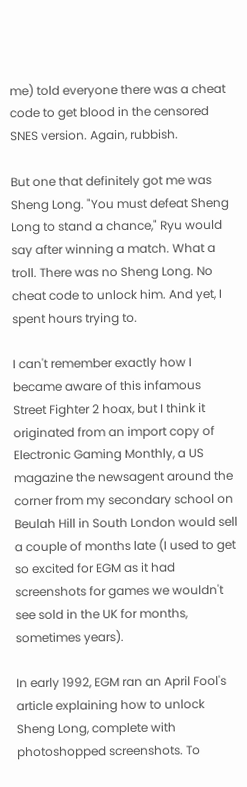me) told everyone there was a cheat code to get blood in the censored SNES version. Again, rubbish.

But one that definitely got me was Sheng Long. "You must defeat Sheng Long to stand a chance," Ryu would say after winning a match. What a troll. There was no Sheng Long. No cheat code to unlock him. And yet, I spent hours trying to.

I can't remember exactly how I became aware of this infamous Street Fighter 2 hoax, but I think it originated from an import copy of Electronic Gaming Monthly, a US magazine the newsagent around the corner from my secondary school on Beulah Hill in South London would sell a couple of months late (I used to get so excited for EGM as it had screenshots for games we wouldn't see sold in the UK for months, sometimes years).

In early 1992, EGM ran an April Fool's article explaining how to unlock Sheng Long, complete with photoshopped screenshots. To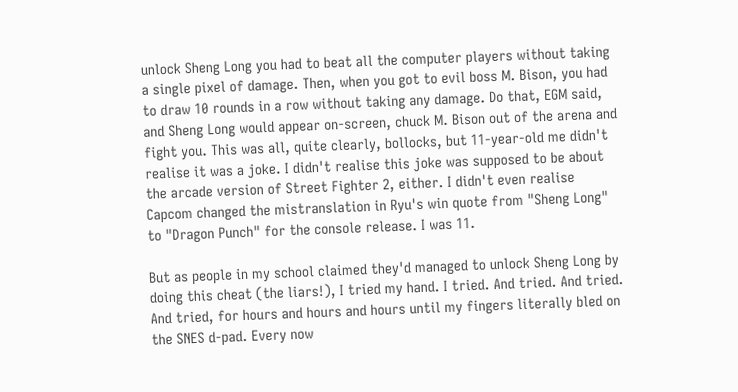unlock Sheng Long you had to beat all the computer players without taking a single pixel of damage. Then, when you got to evil boss M. Bison, you had to draw 10 rounds in a row without taking any damage. Do that, EGM said, and Sheng Long would appear on-screen, chuck M. Bison out of the arena and fight you. This was all, quite clearly, bollocks, but 11-year-old me didn't realise it was a joke. I didn't realise this joke was supposed to be about the arcade version of Street Fighter 2, either. I didn't even realise Capcom changed the mistranslation in Ryu's win quote from "Sheng Long" to "Dragon Punch" for the console release. I was 11.

But as people in my school claimed they'd managed to unlock Sheng Long by doing this cheat (the liars!), I tried my hand. I tried. And tried. And tried. And tried, for hours and hours and hours until my fingers literally bled on the SNES d-pad. Every now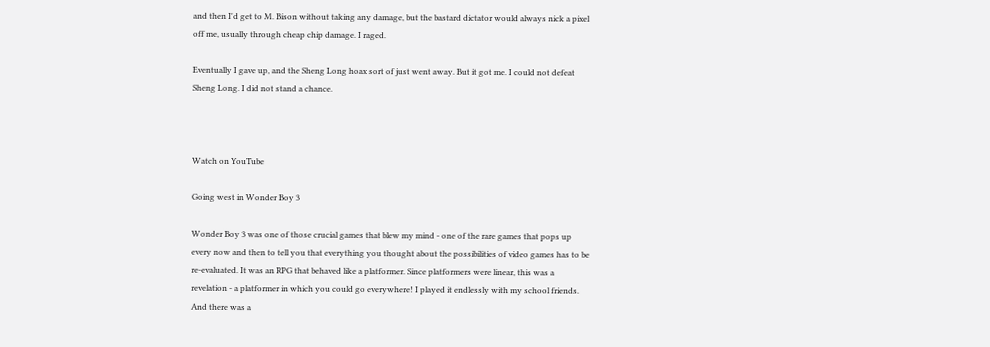and then I'd get to M. Bison without taking any damage, but the bastard dictator would always nick a pixel off me, usually through cheap chip damage. I raged.

Eventually I gave up, and the Sheng Long hoax sort of just went away. But it got me. I could not defeat Sheng Long. I did not stand a chance.



Watch on YouTube

Going west in Wonder Boy 3

Wonder Boy 3 was one of those crucial games that blew my mind - one of the rare games that pops up every now and then to tell you that everything you thought about the possibilities of video games has to be re-evaluated. It was an RPG that behaved like a platformer. Since platformers were linear, this was a revelation - a platformer in which you could go everywhere! I played it endlessly with my school friends. And there was a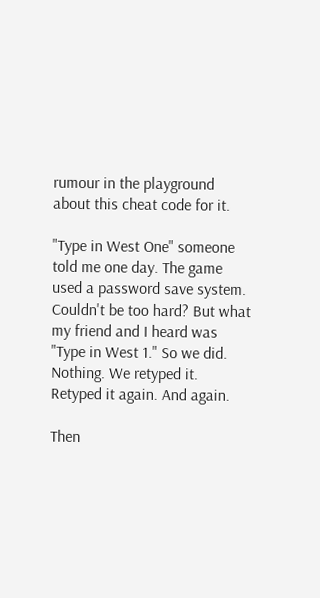rumour in the playground about this cheat code for it.

"Type in West One" someone told me one day. The game used a password save system. Couldn't be too hard? But what my friend and I heard was "Type in West 1." So we did. Nothing. We retyped it. Retyped it again. And again.

Then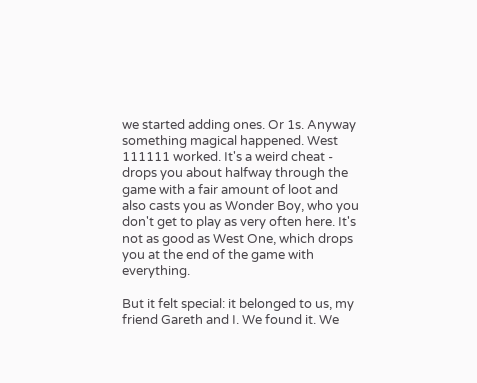we started adding ones. Or 1s. Anyway something magical happened. West 111111 worked. It's a weird cheat - drops you about halfway through the game with a fair amount of loot and also casts you as Wonder Boy, who you don't get to play as very often here. It's not as good as West One, which drops you at the end of the game with everything.

But it felt special: it belonged to us, my friend Gareth and I. We found it. We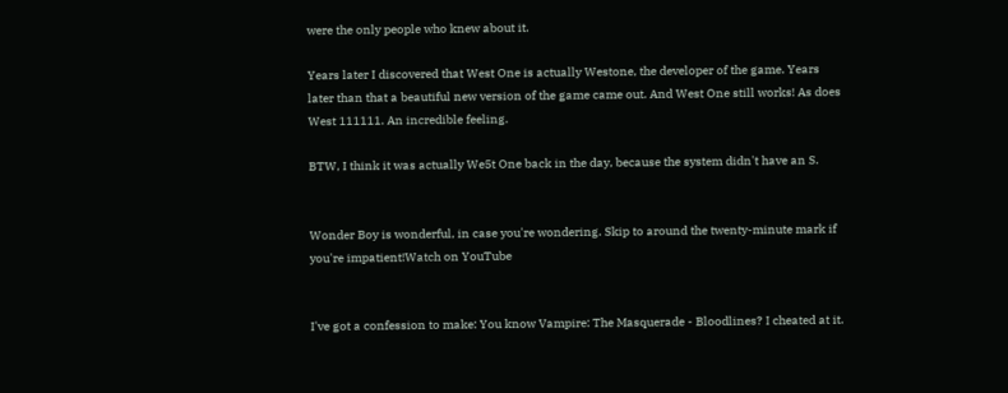were the only people who knew about it.

Years later I discovered that West One is actually Westone, the developer of the game. Years later than that a beautiful new version of the game came out. And West One still works! As does West 111111. An incredible feeling.

BTW, I think it was actually We5t One back in the day, because the system didn't have an S.


Wonder Boy is wonderful, in case you're wondering. Skip to around the twenty-minute mark if you're impatient!Watch on YouTube


I've got a confession to make: You know Vampire: The Masquerade - Bloodlines? I cheated at it.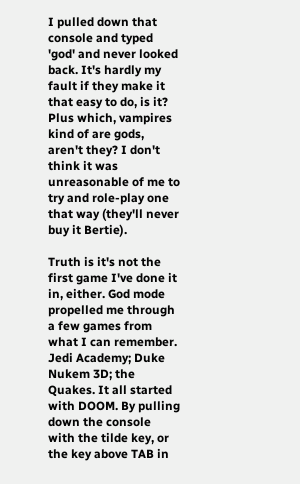I pulled down that console and typed 'god' and never looked back. It's hardly my fault if they make it that easy to do, is it? Plus which, vampires kind of are gods, aren't they? I don't think it was unreasonable of me to try and role-play one that way (they'll never buy it Bertie).

Truth is it's not the first game I've done it in, either. God mode propelled me through a few games from what I can remember. Jedi Academy; Duke Nukem 3D; the Quakes. It all started with DOOM. By pulling down the console with the tilde key, or the key above TAB in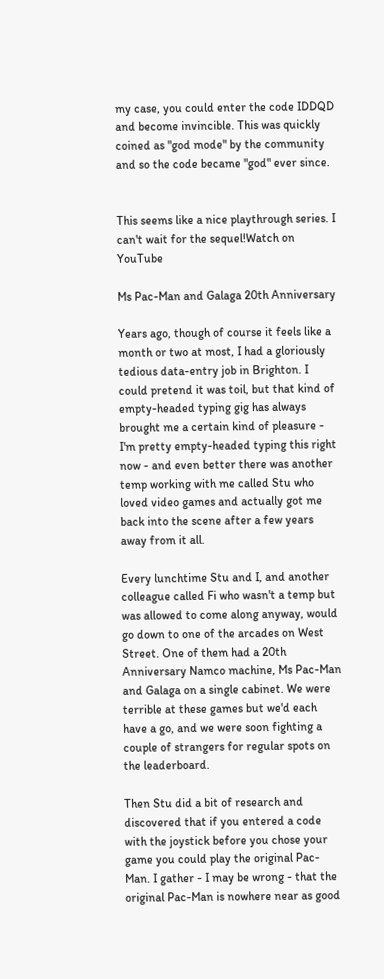my case, you could enter the code IDDQD and become invincible. This was quickly coined as "god mode" by the community and so the code became "god" ever since.


This seems like a nice playthrough series. I can't wait for the sequel!Watch on YouTube

Ms Pac-Man and Galaga 20th Anniversary

Years ago, though of course it feels like a month or two at most, I had a gloriously tedious data-entry job in Brighton. I could pretend it was toil, but that kind of empty-headed typing gig has always brought me a certain kind of pleasure - I'm pretty empty-headed typing this right now - and even better there was another temp working with me called Stu who loved video games and actually got me back into the scene after a few years away from it all.

Every lunchtime Stu and I, and another colleague called Fi who wasn't a temp but was allowed to come along anyway, would go down to one of the arcades on West Street. One of them had a 20th Anniversary Namco machine, Ms Pac-Man and Galaga on a single cabinet. We were terrible at these games but we'd each have a go, and we were soon fighting a couple of strangers for regular spots on the leaderboard.

Then Stu did a bit of research and discovered that if you entered a code with the joystick before you chose your game you could play the original Pac-Man. I gather - I may be wrong - that the original Pac-Man is nowhere near as good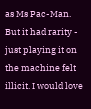as Ms Pac-Man. But it had rarity - just playing it on the machine felt illicit. I would love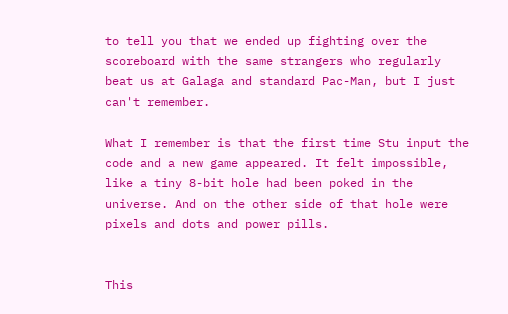to tell you that we ended up fighting over the scoreboard with the same strangers who regularly beat us at Galaga and standard Pac-Man, but I just can't remember.

What I remember is that the first time Stu input the code and a new game appeared. It felt impossible, like a tiny 8-bit hole had been poked in the universe. And on the other side of that hole were pixels and dots and power pills.


This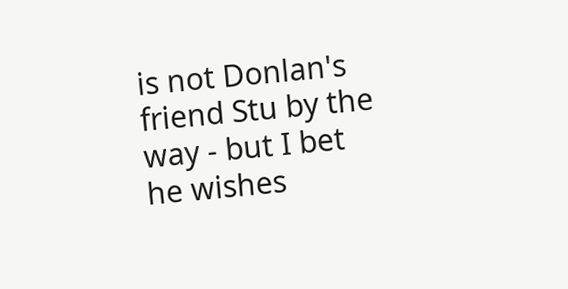is not Donlan's friend Stu by the way - but I bet he wishes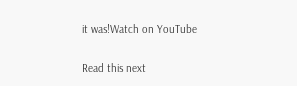it was!Watch on YouTube

Read this next